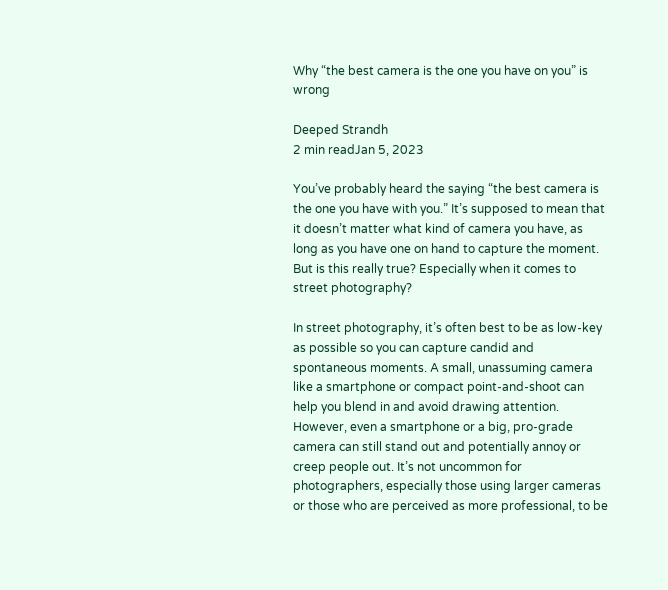Why “the best camera is the one you have on you” is wrong

Deeped Strandh
2 min readJan 5, 2023

You’ve probably heard the saying “the best camera is the one you have with you.” It’s supposed to mean that it doesn’t matter what kind of camera you have, as long as you have one on hand to capture the moment. But is this really true? Especially when it comes to street photography?

In street photography, it’s often best to be as low-key as possible so you can capture candid and spontaneous moments. A small, unassuming camera like a smartphone or compact point-and-shoot can help you blend in and avoid drawing attention. However, even a smartphone or a big, pro-grade camera can still stand out and potentially annoy or creep people out. It’s not uncommon for photographers, especially those using larger cameras or those who are perceived as more professional, to be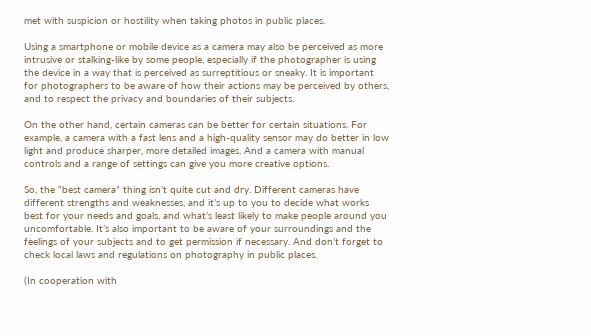met with suspicion or hostility when taking photos in public places.

Using a smartphone or mobile device as a camera may also be perceived as more intrusive or stalking-like by some people, especially if the photographer is using the device in a way that is perceived as surreptitious or sneaky. It is important for photographers to be aware of how their actions may be perceived by others, and to respect the privacy and boundaries of their subjects.

On the other hand, certain cameras can be better for certain situations. For example, a camera with a fast lens and a high-quality sensor may do better in low light and produce sharper, more detailed images. And a camera with manual controls and a range of settings can give you more creative options.

So, the “best camera” thing isn’t quite cut and dry. Different cameras have different strengths and weaknesses, and it’s up to you to decide what works best for your needs and goals, and what’s least likely to make people around you uncomfortable. It’s also important to be aware of your surroundings and the feelings of your subjects and to get permission if necessary. And don’t forget to check local laws and regulations on photography in public places.

(In cooperation with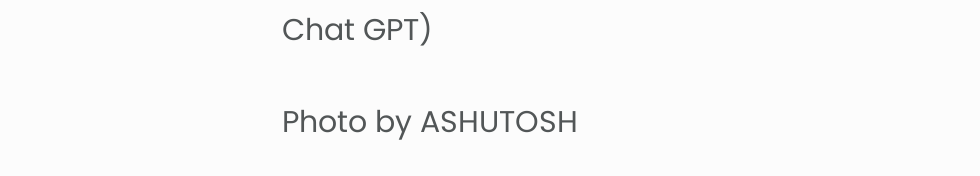Chat GPT)

Photo by ASHUTOSH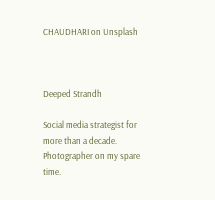CHAUDHARI on Unsplash



Deeped Strandh

Social media strategist for more than a decade. Photographer on my spare time.